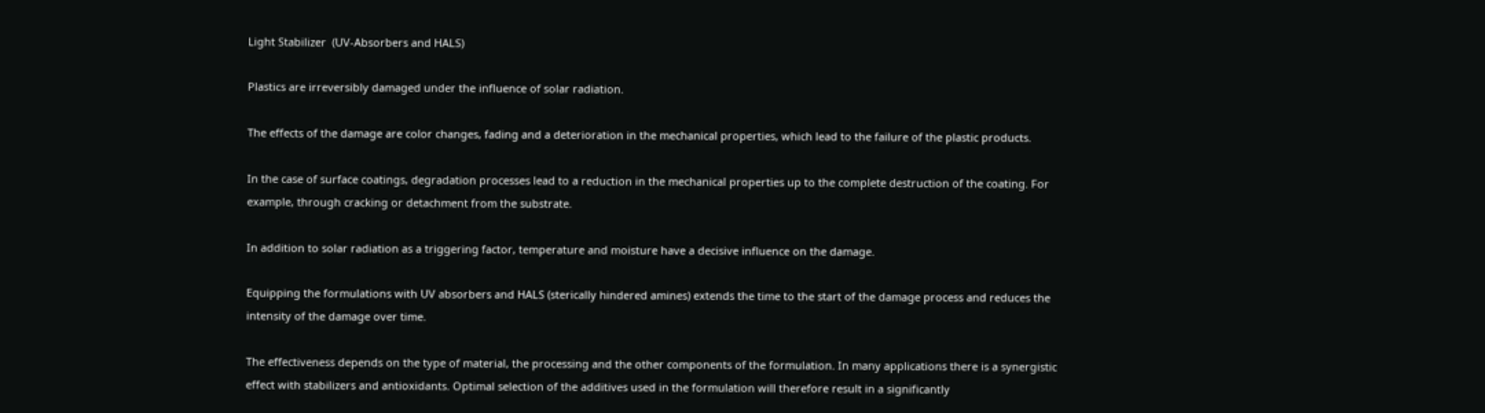Light Stabilizer  (UV-Absorbers and HALS)

Plastics are irreversibly damaged under the influence of solar radiation.

The effects of the damage are color changes, fading and a deterioration in the mechanical properties, which lead to the failure of the plastic products.

In the case of surface coatings, degradation processes lead to a reduction in the mechanical properties up to the complete destruction of the coating. For example, through cracking or detachment from the substrate.

In addition to solar radiation as a triggering factor, temperature and moisture have a decisive influence on the damage.

Equipping the formulations with UV absorbers and HALS (sterically hindered amines) extends the time to the start of the damage process and reduces the intensity of the damage over time.

The effectiveness depends on the type of material, the processing and the other components of the formulation. In many applications there is a synergistic effect with stabilizers and antioxidants. Optimal selection of the additives used in the formulation will therefore result in a significantly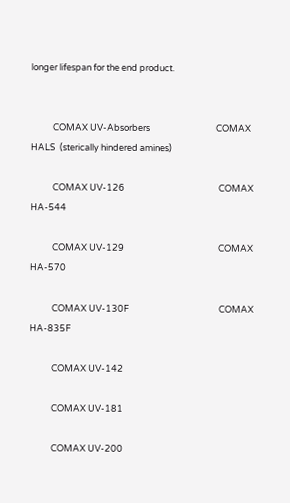longer lifespan for the end product.


           COMAX UV-Absorbers                                 COMAX HALS  (sterically hindered amines)

           COMAX UV-126                                               COMAX HA-544

           COMAX UV-129                                               COMAX HA-570

           COMAX UV-130F                                             COMAX HA-835F

           COMAX UV-142

           COMAX UV-181

           COMAX UV-200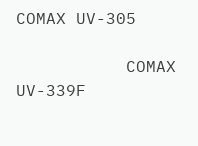COMAX UV-305

           COMAX UV-339F